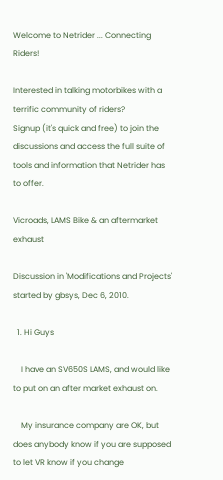Welcome to Netrider ... Connecting Riders!

Interested in talking motorbikes with a terrific community of riders?
Signup (it's quick and free) to join the discussions and access the full suite of tools and information that Netrider has to offer.

Vicroads, LAMS Bike & an aftermarket exhaust

Discussion in 'Modifications and Projects' started by gbsys, Dec 6, 2010.

  1. Hi Guys

    I have an SV650S LAMS, and would like to put on an after market exhaust on.

    My insurance company are OK, but does anybody know if you are supposed to let VR know if you change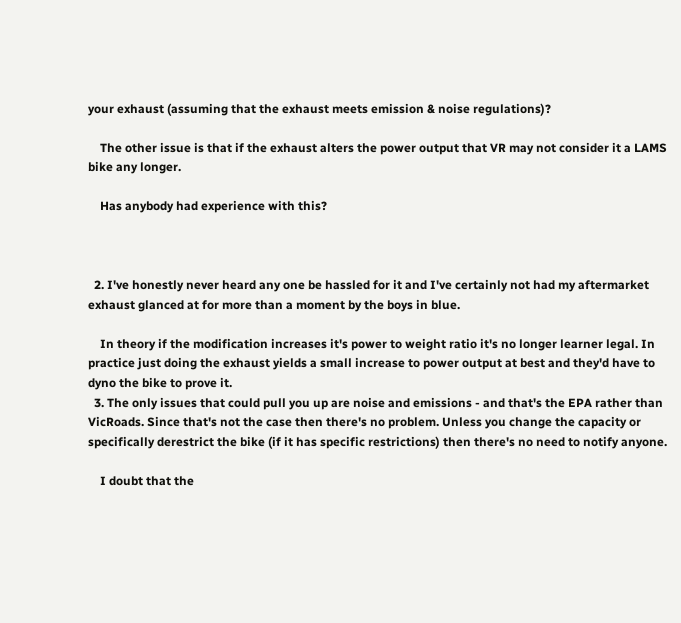your exhaust (assuming that the exhaust meets emission & noise regulations)?

    The other issue is that if the exhaust alters the power output that VR may not consider it a LAMS bike any longer.

    Has anybody had experience with this?



  2. I've honestly never heard any one be hassled for it and I've certainly not had my aftermarket exhaust glanced at for more than a moment by the boys in blue.

    In theory if the modification increases it's power to weight ratio it's no longer learner legal. In practice just doing the exhaust yields a small increase to power output at best and they'd have to dyno the bike to prove it.
  3. The only issues that could pull you up are noise and emissions - and that's the EPA rather than VicRoads. Since that's not the case then there's no problem. Unless you change the capacity or specifically derestrict the bike (if it has specific restrictions) then there's no need to notify anyone.

    I doubt that the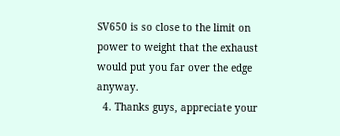SV650 is so close to the limit on power to weight that the exhaust would put you far over the edge anyway.
  4. Thanks guys, appreciate your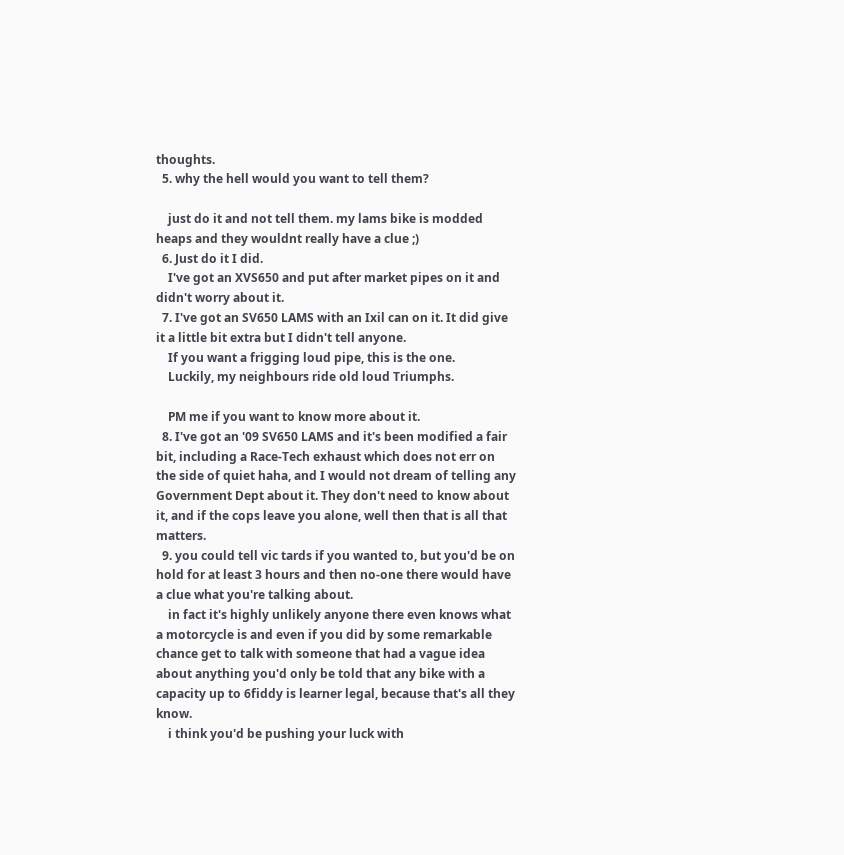thoughts.
  5. why the hell would you want to tell them?

    just do it and not tell them. my lams bike is modded heaps and they wouldnt really have a clue ;)
  6. Just do it I did.
    I've got an XVS650 and put after market pipes on it and didn't worry about it.
  7. I've got an SV650 LAMS with an Ixil can on it. It did give it a little bit extra but I didn't tell anyone.
    If you want a frigging loud pipe, this is the one.
    Luckily, my neighbours ride old loud Triumphs.

    PM me if you want to know more about it.
  8. I've got an '09 SV650 LAMS and it's been modified a fair bit, including a Race-Tech exhaust which does not err on the side of quiet haha, and I would not dream of telling any Government Dept about it. They don't need to know about it, and if the cops leave you alone, well then that is all that matters.
  9. you could tell vic tards if you wanted to, but you'd be on hold for at least 3 hours and then no-one there would have a clue what you're talking about.
    in fact it's highly unlikely anyone there even knows what a motorcycle is and even if you did by some remarkable chance get to talk with someone that had a vague idea about anything you'd only be told that any bike with a capacity up to 6fiddy is learner legal, because that's all they know.
    i think you'd be pushing your luck with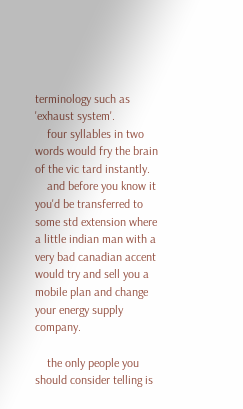terminology such as 'exhaust system'.
    four syllables in two words would fry the brain of the vic tard instantly.
    and before you know it you'd be transferred to some std extension where a little indian man with a very bad canadian accent would try and sell you a mobile plan and change your energy supply company.

    the only people you should consider telling is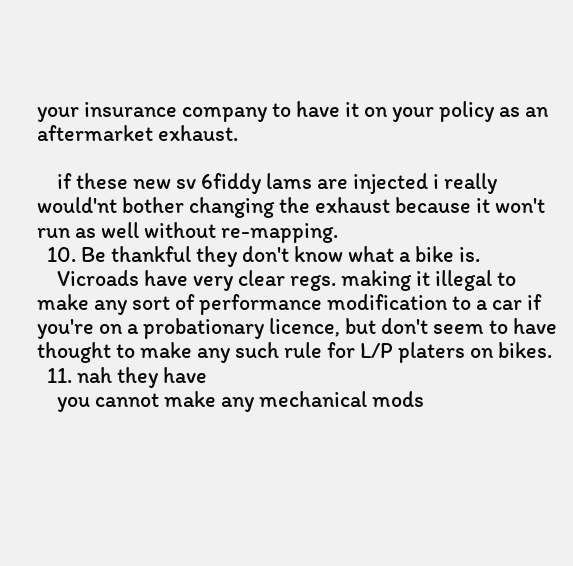your insurance company to have it on your policy as an aftermarket exhaust.

    if these new sv 6fiddy lams are injected i really would'nt bother changing the exhaust because it won't run as well without re-mapping.
  10. Be thankful they don't know what a bike is.
    Vicroads have very clear regs. making it illegal to make any sort of performance modification to a car if you're on a probationary licence, but don't seem to have thought to make any such rule for L/P platers on bikes.
  11. nah they have
    you cannot make any mechanical mods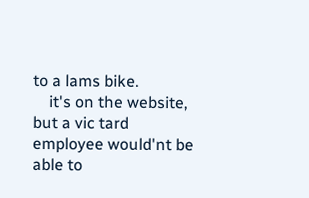to a lams bike.
    it's on the website, but a vic tard employee would'nt be able to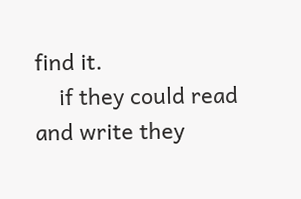find it.
    if they could read and write they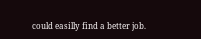could easilly find a better job.